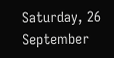Saturday, 26 September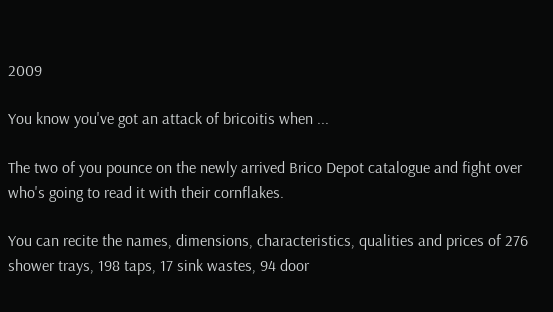2009

You know you've got an attack of bricoitis when ...

The two of you pounce on the newly arrived Brico Depot catalogue and fight over who's going to read it with their cornflakes.

You can recite the names, dimensions, characteristics, qualities and prices of 276 shower trays, 198 taps, 17 sink wastes, 94 door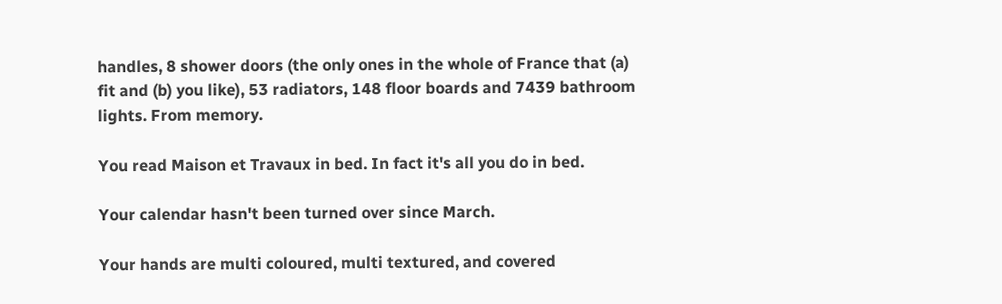handles, 8 shower doors (the only ones in the whole of France that (a) fit and (b) you like), 53 radiators, 148 floor boards and 7439 bathroom lights. From memory.

You read Maison et Travaux in bed. In fact it's all you do in bed.

Your calendar hasn't been turned over since March.

Your hands are multi coloured, multi textured, and covered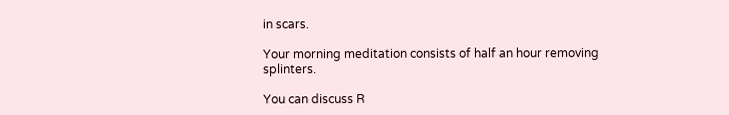in scars.

Your morning meditation consists of half an hour removing splinters.

You can discuss R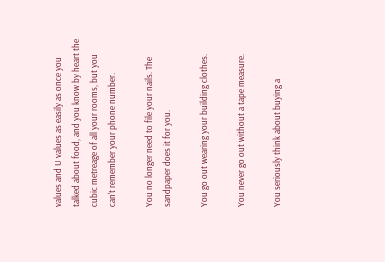values and U values as easily as once you talked about food, and you know by heart the cubic metreage of all your rooms, but you can't remember your phone number.

You no longer need to file your nails. The sandpaper does it for you.

You go out wearing your building clothes.

You never go out without a tape measure.

You seriously think about buying a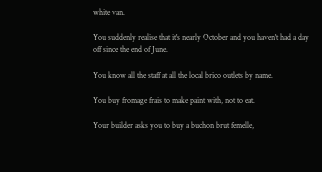white van.

You suddenly realise that it's nearly October and you haven't had a day off since the end of June.

You know all the staff at all the local brico outlets by name.

You buy fromage frais to make paint with, not to eat.

Your builder asks you to buy a buchon brut femelle,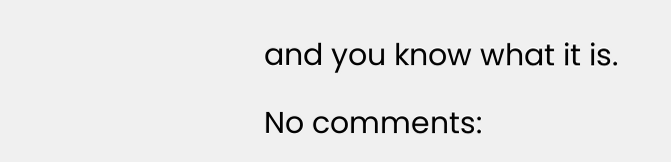and you know what it is.

No comments: